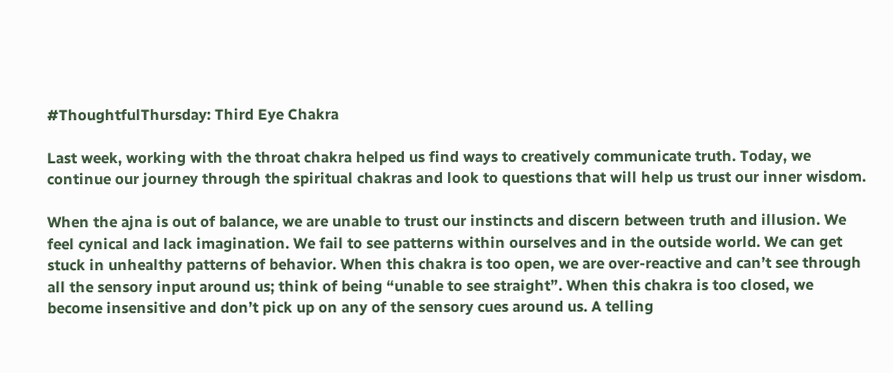#ThoughtfulThursday: Third Eye Chakra

Last week, working with the throat chakra helped us find ways to creatively communicate truth. Today, we continue our journey through the spiritual chakras and look to questions that will help us trust our inner wisdom.

When the ajna is out of balance, we are unable to trust our instincts and discern between truth and illusion. We feel cynical and lack imagination. We fail to see patterns within ourselves and in the outside world. We can get stuck in unhealthy patterns of behavior. When this chakra is too open, we are over-reactive and can’t see through all the sensory input around us; think of being “unable to see straight”. When this chakra is too closed, we become insensitive and don’t pick up on any of the sensory cues around us. A telling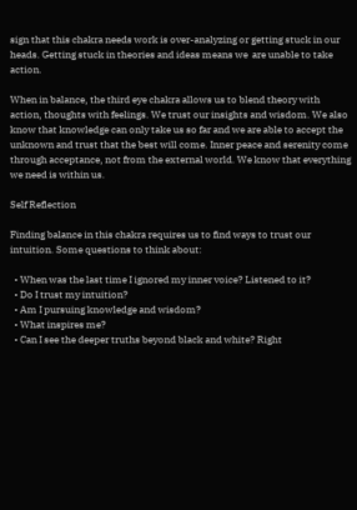sign that this chakra needs work is over-analyzing or getting stuck in our heads. Getting stuck in theories and ideas means we  are unable to take action.

When in balance, the third eye chakra allows us to blend theory with action, thoughts with feelings. We trust our insights and wisdom. We also know that knowledge can only take us so far and we are able to accept the unknown and trust that the best will come. Inner peace and serenity come through acceptance, not from the external world. We know that everything we need is within us.

Self Reflection

Finding balance in this chakra requires us to find ways to trust our intuition. Some questions to think about:

  • When was the last time I ignored my inner voice? Listened to it?
  • Do I trust my intuition?
  • Am I pursuing knowledge and wisdom?
  • What inspires me?
  • Can I see the deeper truths beyond black and white? Right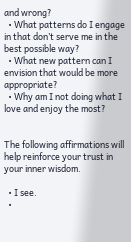and wrong?
  • What patterns do I engage in that don’t serve me in the best possible way?
  • What new pattern can I envision that would be more appropriate?
  • Why am I not doing what I love and enjoy the most?


The following affirmations will help reinforce your trust in your inner wisdom.

  • I see.
  •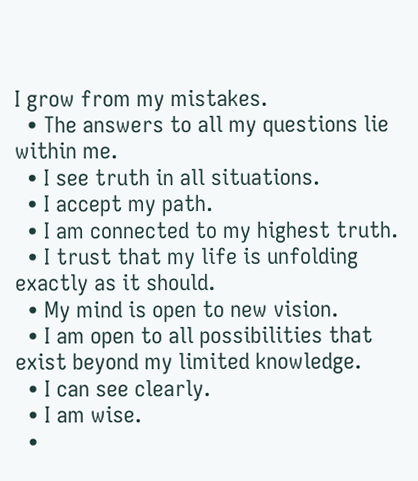I grow from my mistakes.
  • The answers to all my questions lie within me.
  • I see truth in all situations.
  • I accept my path.
  • I am connected to my highest truth.
  • I trust that my life is unfolding exactly as it should.
  • My mind is open to new vision.
  • I am open to all possibilities that exist beyond my limited knowledge.
  • I can see clearly.
  • I am wise.
  •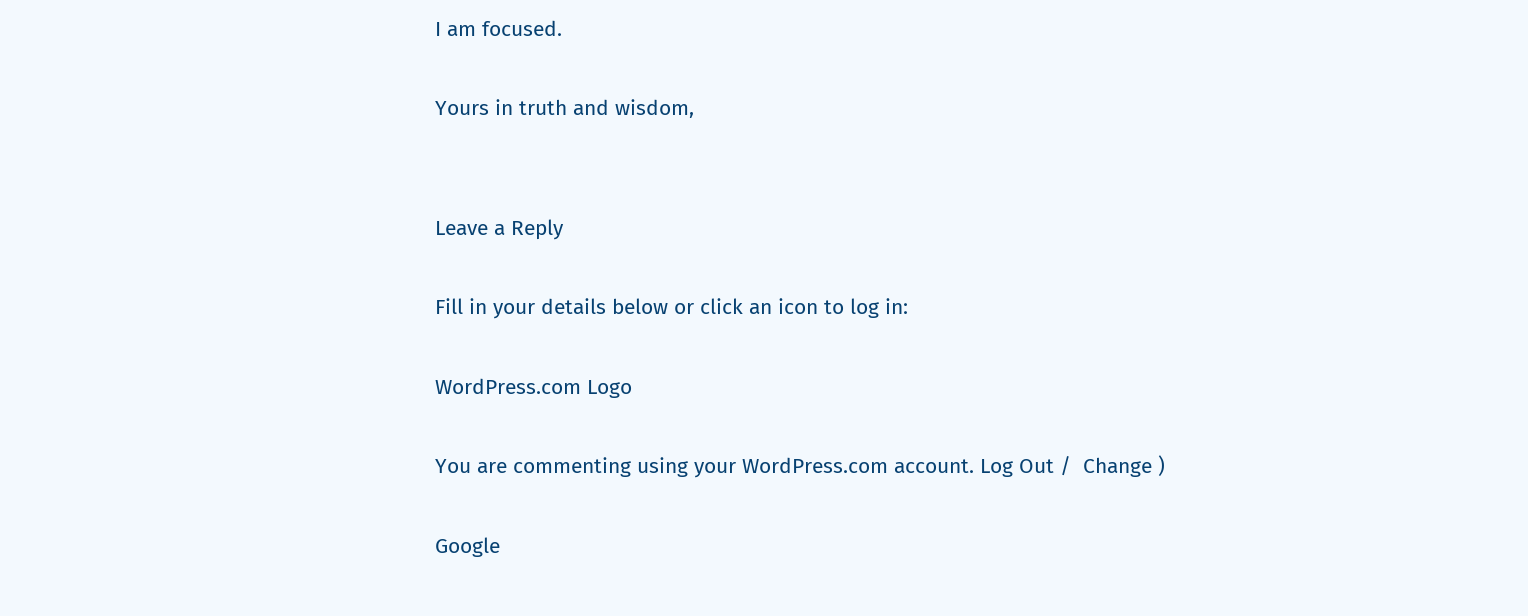I am focused.

Yours in truth and wisdom,


Leave a Reply

Fill in your details below or click an icon to log in:

WordPress.com Logo

You are commenting using your WordPress.com account. Log Out /  Change )

Google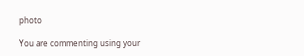photo

You are commenting using your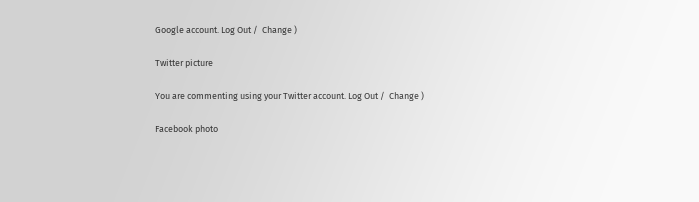Google account. Log Out /  Change )

Twitter picture

You are commenting using your Twitter account. Log Out /  Change )

Facebook photo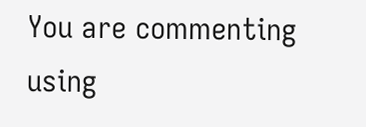You are commenting using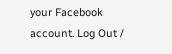your Facebook account. Log Out /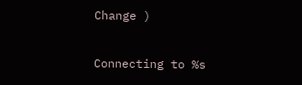Change )

Connecting to %s